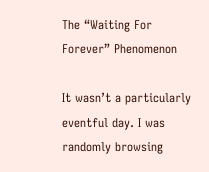The “Waiting For Forever” Phenomenon

It wasn’t a particularly eventful day. I was randomly browsing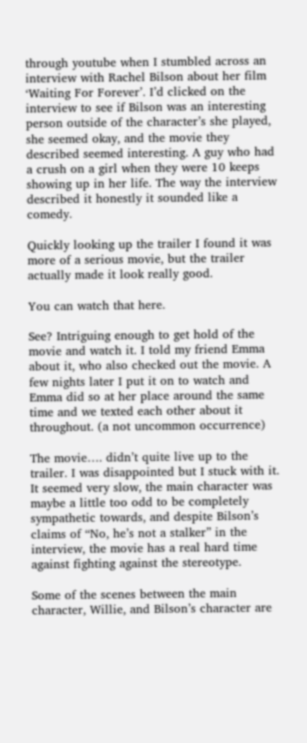through youtube when I stumbled across an interview with Rachel Bilson about her film ‘Waiting For Forever’. I’d clicked on the interview to see if Bilson was an interesting person outside of the character’s she played, she seemed okay, and the movie they described seemed interesting. A guy who had a crush on a girl when they were 10 keeps showing up in her life. The way the interview described it honestly it sounded like a comedy.

Quickly looking up the trailer I found it was more of a serious movie, but the trailer actually made it look really good.

You can watch that here.

See? Intriguing enough to get hold of the movie and watch it. I told my friend Emma about it, who also checked out the movie. A few nights later I put it on to watch and Emma did so at her place around the same time and we texted each other about it throughout. (a not uncommon occurrence)

The movie…. didn’t quite live up to the trailer. I was disappointed but I stuck with it. It seemed very slow, the main character was maybe a little too odd to be completely sympathetic towards, and despite Bilson’s claims of “No, he’s not a stalker” in the interview, the movie has a real hard time against fighting against the stereotype.

Some of the scenes between the main character, Willie, and Bilson’s character are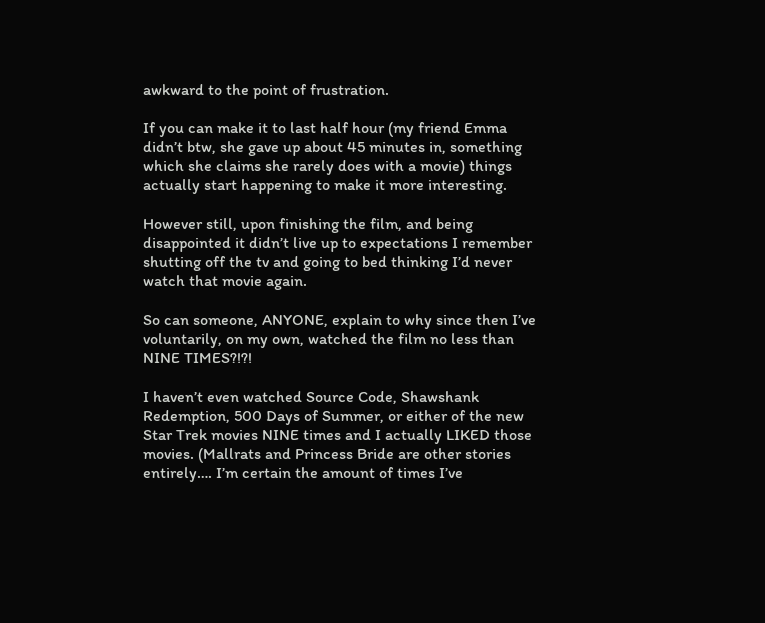awkward to the point of frustration.

If you can make it to last half hour (my friend Emma didn’t btw, she gave up about 45 minutes in, something which she claims she rarely does with a movie) things actually start happening to make it more interesting.

However still, upon finishing the film, and being disappointed it didn’t live up to expectations I remember shutting off the tv and going to bed thinking I’d never watch that movie again.

So can someone, ANYONE, explain to why since then I’ve voluntarily, on my own, watched the film no less than NINE TIMES?!?!

I haven’t even watched Source Code, Shawshank Redemption, 500 Days of Summer, or either of the new Star Trek movies NINE times and I actually LIKED those movies. (Mallrats and Princess Bride are other stories entirely…. I’m certain the amount of times I’ve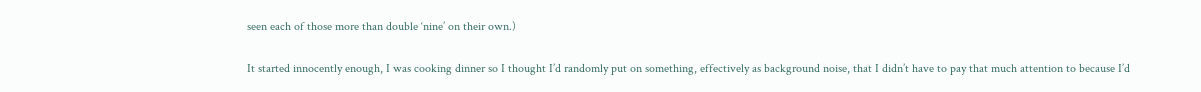seen each of those more than double ‘nine’ on their own.)

It started innocently enough, I was cooking dinner so I thought I’d randomly put on something, effectively as background noise, that I didn’t have to pay that much attention to because I’d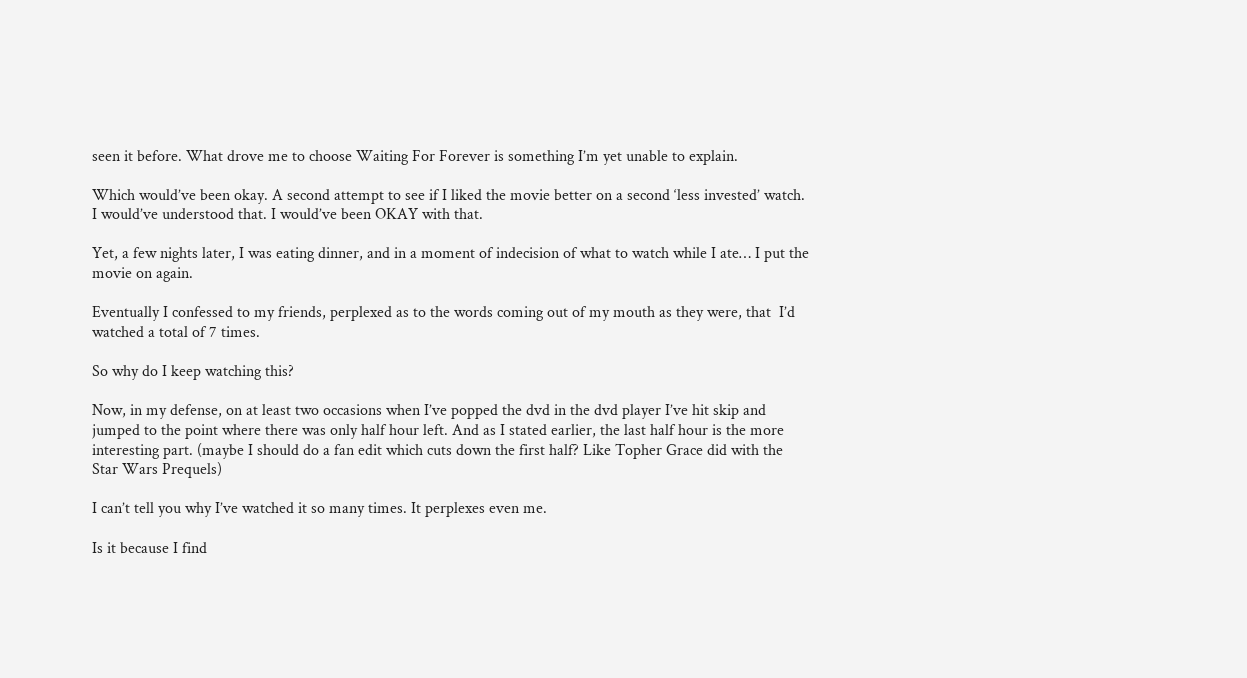seen it before. What drove me to choose Waiting For Forever is something I’m yet unable to explain.

Which would’ve been okay. A second attempt to see if I liked the movie better on a second ‘less invested’ watch. I would’ve understood that. I would’ve been OKAY with that.

Yet, a few nights later, I was eating dinner, and in a moment of indecision of what to watch while I ate… I put the movie on again.

Eventually I confessed to my friends, perplexed as to the words coming out of my mouth as they were, that  I’d watched a total of 7 times.

So why do I keep watching this?

Now, in my defense, on at least two occasions when I’ve popped the dvd in the dvd player I’ve hit skip and jumped to the point where there was only half hour left. And as I stated earlier, the last half hour is the more interesting part. (maybe I should do a fan edit which cuts down the first half? Like Topher Grace did with the Star Wars Prequels)

I can’t tell you why I’ve watched it so many times. It perplexes even me.

Is it because I find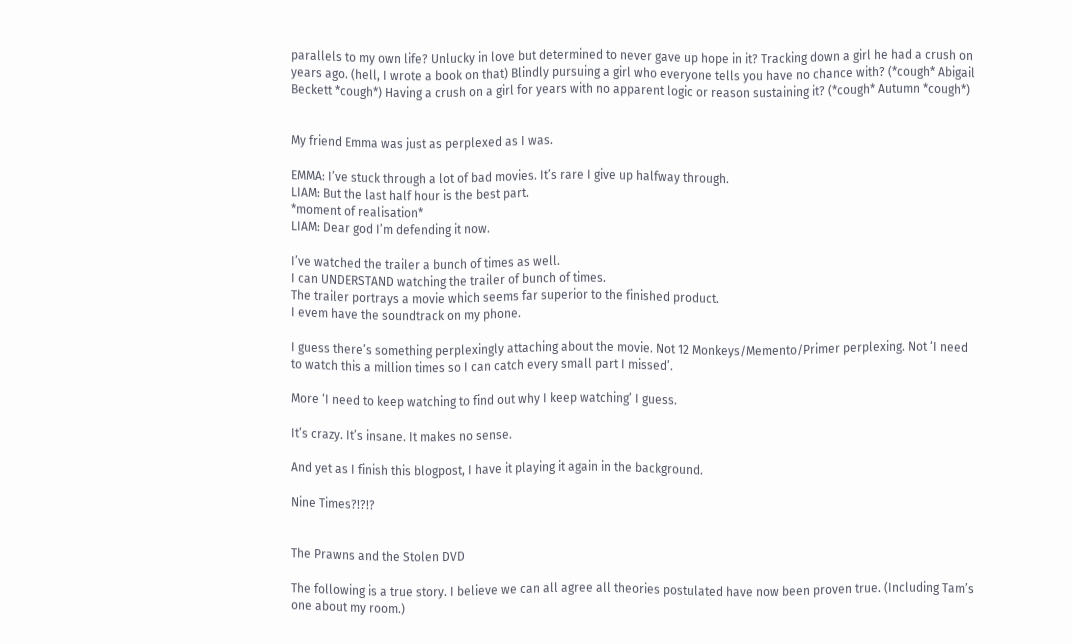parallels to my own life? Unlucky in love but determined to never gave up hope in it? Tracking down a girl he had a crush on years ago. (hell, I wrote a book on that) Blindly pursuing a girl who everyone tells you have no chance with? (*cough* Abigail Beckett *cough*) Having a crush on a girl for years with no apparent logic or reason sustaining it? (*cough* Autumn *cough*)


My friend Emma was just as perplexed as I was.

EMMA: I’ve stuck through a lot of bad movies. It’s rare I give up halfway through.
LIAM: But the last half hour is the best part.
*moment of realisation*
LIAM: Dear god I’m defending it now.

I’ve watched the trailer a bunch of times as well.
I can UNDERSTAND watching the trailer of bunch of times.
The trailer portrays a movie which seems far superior to the finished product.
I evem have the soundtrack on my phone.

I guess there’s something perplexingly attaching about the movie. Not 12 Monkeys/Memento/Primer perplexing. Not ‘I need to watch this a million times so I can catch every small part I missed’.

More ‘I need to keep watching to find out why I keep watching’ I guess.

It’s crazy. It’s insane. It makes no sense.

And yet as I finish this blogpost, I have it playing it again in the background.

Nine Times?!?!?


The Prawns and the Stolen DVD

The following is a true story. I believe we can all agree all theories postulated have now been proven true. (Including Tam’s one about my room.)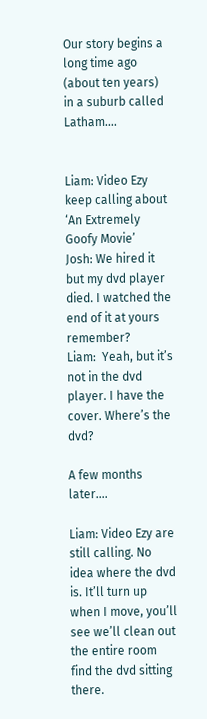Our story begins a long time ago (about ten years) in a suburb called Latham….


Liam: Video Ezy keep calling about ‘An Extremely Goofy Movie’
Josh: We hired it but my dvd player died. I watched the end of it at yours remember?
Liam:  Yeah, but it’s not in the dvd player. I have the cover. Where’s the dvd?

A few months later….

Liam: Video Ezy are still calling. No idea where the dvd is. It’ll turn up when I move, you’ll see we’ll clean out the entire room find the dvd sitting there.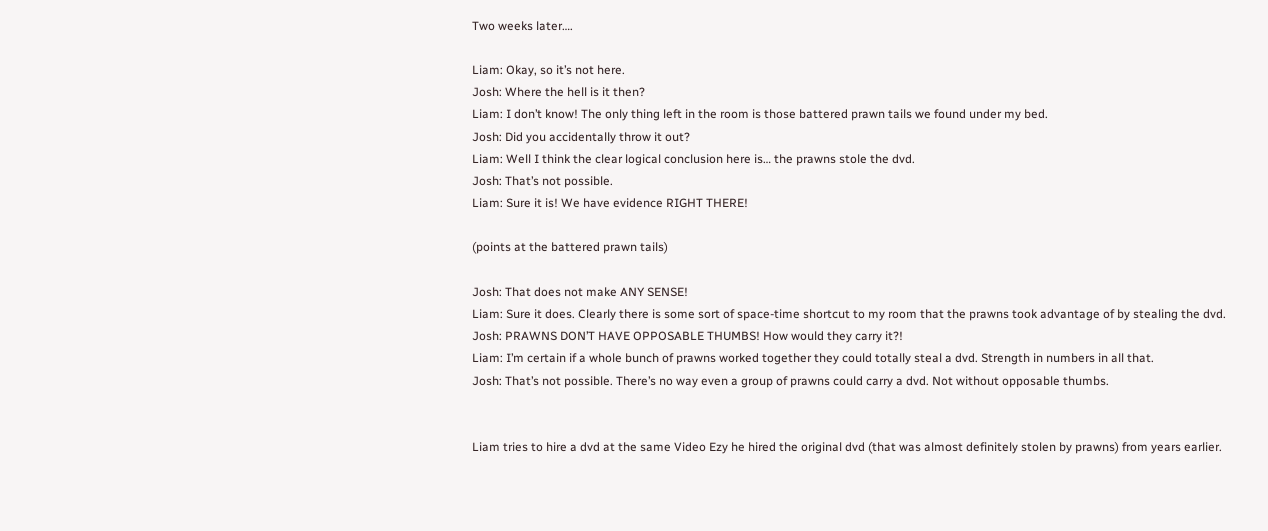Two weeks later….

Liam: Okay, so it’s not here.
Josh: Where the hell is it then?
Liam: I don’t know! The only thing left in the room is those battered prawn tails we found under my bed.
Josh: Did you accidentally throw it out?
Liam: Well I think the clear logical conclusion here is… the prawns stole the dvd.
Josh: That’s not possible.
Liam: Sure it is! We have evidence RIGHT THERE!

(points at the battered prawn tails)

Josh: That does not make ANY SENSE!
Liam: Sure it does. Clearly there is some sort of space-time shortcut to my room that the prawns took advantage of by stealing the dvd.
Josh: PRAWNS DON’T HAVE OPPOSABLE THUMBS! How would they carry it?!
Liam: I’m certain if a whole bunch of prawns worked together they could totally steal a dvd. Strength in numbers in all that.
Josh: That’s not possible. There’s no way even a group of prawns could carry a dvd. Not without opposable thumbs.


Liam tries to hire a dvd at the same Video Ezy he hired the original dvd (that was almost definitely stolen by prawns) from years earlier.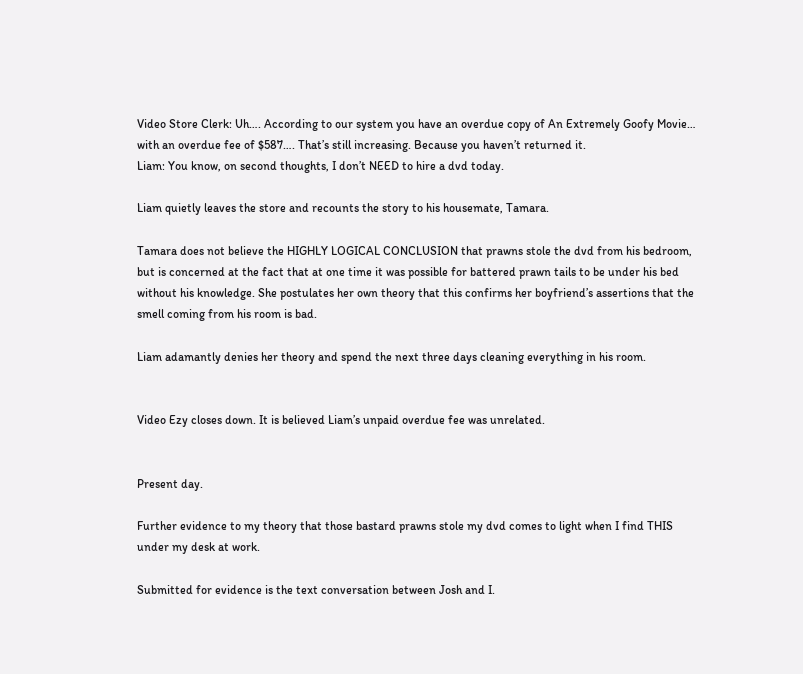Video Store Clerk: Uh…. According to our system you have an overdue copy of An Extremely Goofy Movie… with an overdue fee of $587…. That’s still increasing. Because you haven’t returned it.
Liam: You know, on second thoughts, I don’t NEED to hire a dvd today.

Liam quietly leaves the store and recounts the story to his housemate, Tamara.

Tamara does not believe the HIGHLY LOGICAL CONCLUSION that prawns stole the dvd from his bedroom, but is concerned at the fact that at one time it was possible for battered prawn tails to be under his bed without his knowledge. She postulates her own theory that this confirms her boyfriend’s assertions that the smell coming from his room is bad.

Liam adamantly denies her theory and spend the next three days cleaning everything in his room.


Video Ezy closes down. It is believed Liam’s unpaid overdue fee was unrelated.


Present day.

Further evidence to my theory that those bastard prawns stole my dvd comes to light when I find THIS under my desk at work.

Submitted for evidence is the text conversation between Josh and I.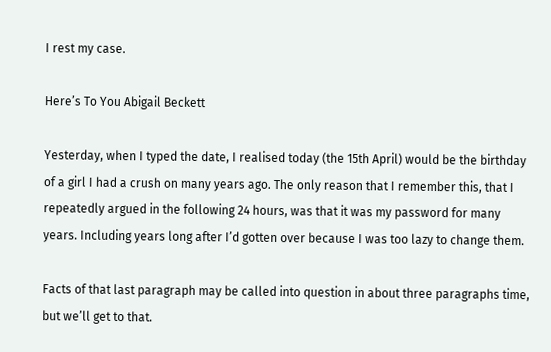I rest my case.

Here’s To You Abigail Beckett

Yesterday, when I typed the date, I realised today (the 15th April) would be the birthday of a girl I had a crush on many years ago. The only reason that I remember this, that I repeatedly argued in the following 24 hours, was that it was my password for many years. Including years long after I’d gotten over because I was too lazy to change them.

Facts of that last paragraph may be called into question in about three paragraphs time, but we’ll get to that.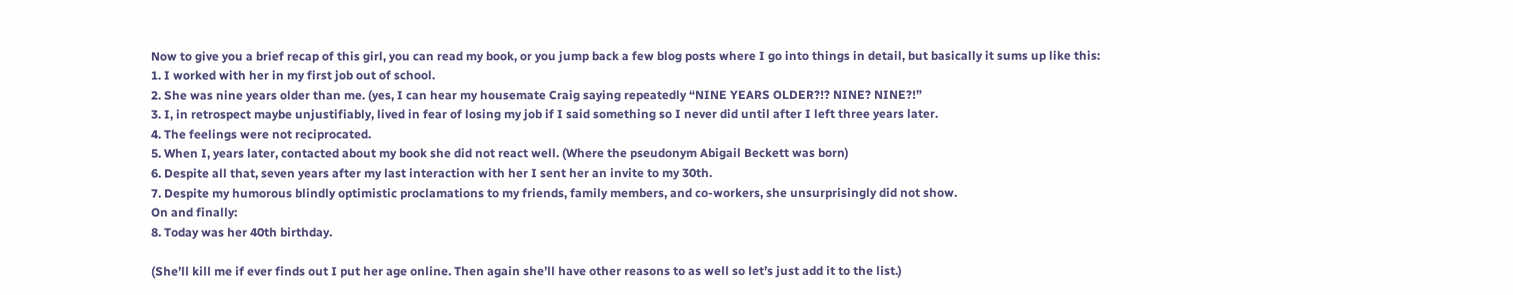Now to give you a brief recap of this girl, you can read my book, or you jump back a few blog posts where I go into things in detail, but basically it sums up like this:
1. I worked with her in my first job out of school.
2. She was nine years older than me. (yes, I can hear my housemate Craig saying repeatedly “NINE YEARS OLDER?!? NINE? NINE?!”
3. I, in retrospect maybe unjustifiably, lived in fear of losing my job if I said something so I never did until after I left three years later.
4. The feelings were not reciprocated.
5. When I, years later, contacted about my book she did not react well. (Where the pseudonym Abigail Beckett was born)
6. Despite all that, seven years after my last interaction with her I sent her an invite to my 30th.
7. Despite my humorous blindly optimistic proclamations to my friends, family members, and co-workers, she unsurprisingly did not show.
On and finally:
8. Today was her 40th birthday.

(She’ll kill me if ever finds out I put her age online. Then again she’ll have other reasons to as well so let’s just add it to the list.)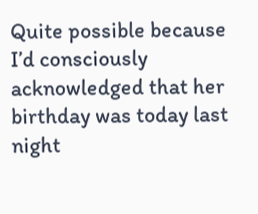Quite possible because I’d consciously acknowledged that her birthday was today last night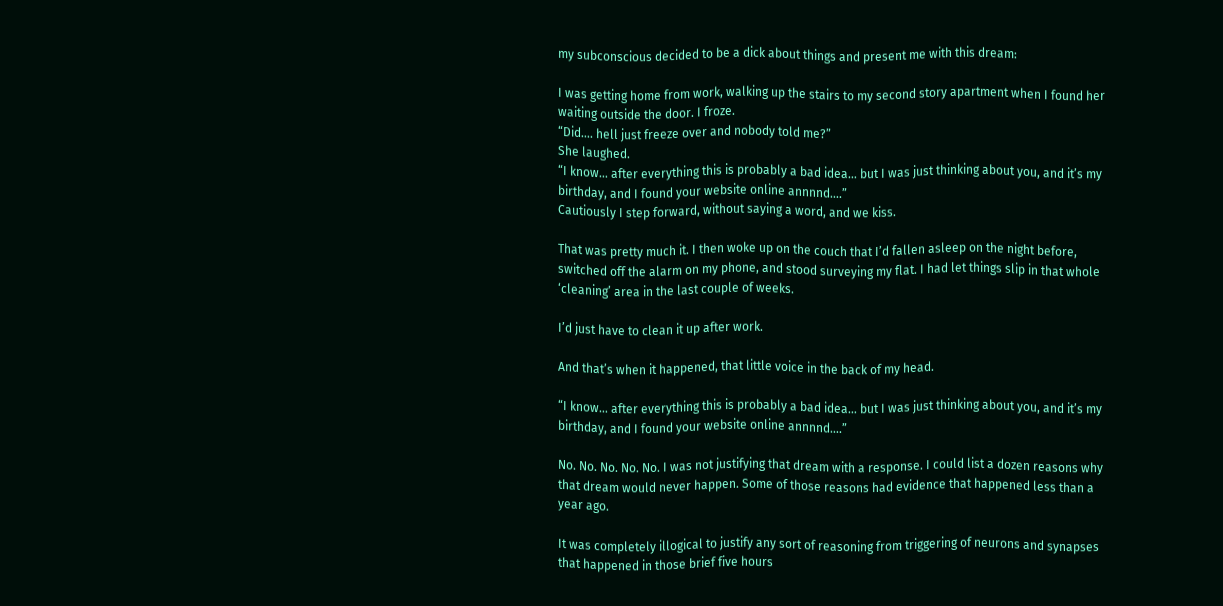my subconscious decided to be a dick about things and present me with this dream:

I was getting home from work, walking up the stairs to my second story apartment when I found her waiting outside the door. I froze.
“Did…. hell just freeze over and nobody told me?”
She laughed.
“I know… after everything this is probably a bad idea… but I was just thinking about you, and it’s my birthday, and I found your website online annnnd….”
Cautiously I step forward, without saying a word, and we kiss.

That was pretty much it. I then woke up on the couch that I’d fallen asleep on the night before, switched off the alarm on my phone, and stood surveying my flat. I had let things slip in that whole ‘cleaning’ area in the last couple of weeks.

I’d just have to clean it up after work.

And that’s when it happened, that little voice in the back of my head.

“I know… after everything this is probably a bad idea… but I was just thinking about you, and it’s my birthday, and I found your website online annnnd….”

No. No. No. No. No. I was not justifying that dream with a response. I could list a dozen reasons why that dream would never happen. Some of those reasons had evidence that happened less than a year ago.

It was completely illogical to justify any sort of reasoning from triggering of neurons and synapses that happened in those brief five hours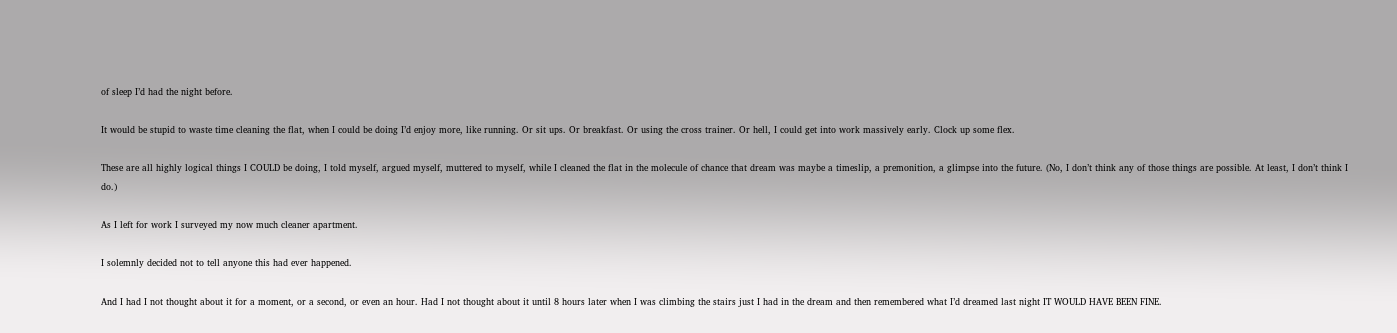of sleep I’d had the night before.

It would be stupid to waste time cleaning the flat, when I could be doing I’d enjoy more, like running. Or sit ups. Or breakfast. Or using the cross trainer. Or hell, I could get into work massively early. Clock up some flex.

These are all highly logical things I COULD be doing, I told myself, argued myself, muttered to myself, while I cleaned the flat in the molecule of chance that dream was maybe a timeslip, a premonition, a glimpse into the future. (No, I don’t think any of those things are possible. At least, I don’t think I do.)

As I left for work I surveyed my now much cleaner apartment.

I solemnly decided not to tell anyone this had ever happened.

And I had I not thought about it for a moment, or a second, or even an hour. Had I not thought about it until 8 hours later when I was climbing the stairs just I had in the dream and then remembered what I’d dreamed last night IT WOULD HAVE BEEN FINE.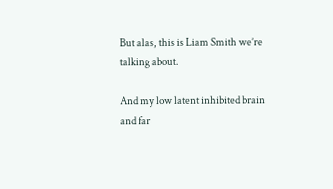But alas, this is Liam Smith we’re talking about.

And my low latent inhibited brain and far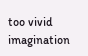too vivid imagination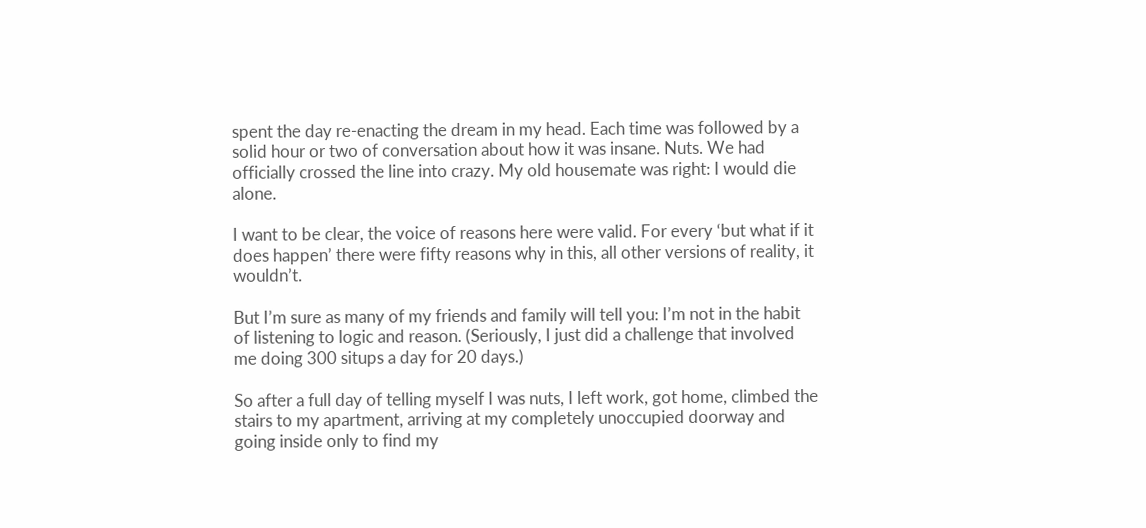spent the day re-enacting the dream in my head. Each time was followed by a solid hour or two of conversation about how it was insane. Nuts. We had officially crossed the line into crazy. My old housemate was right: I would die alone.

I want to be clear, the voice of reasons here were valid. For every ‘but what if it does happen’ there were fifty reasons why in this, all other versions of reality, it wouldn’t.

But I’m sure as many of my friends and family will tell you: I’m not in the habit of listening to logic and reason. (Seriously, I just did a challenge that involved me doing 300 situps a day for 20 days.)

So after a full day of telling myself I was nuts, I left work, got home, climbed the stairs to my apartment, arriving at my completely unoccupied doorway and going inside only to find my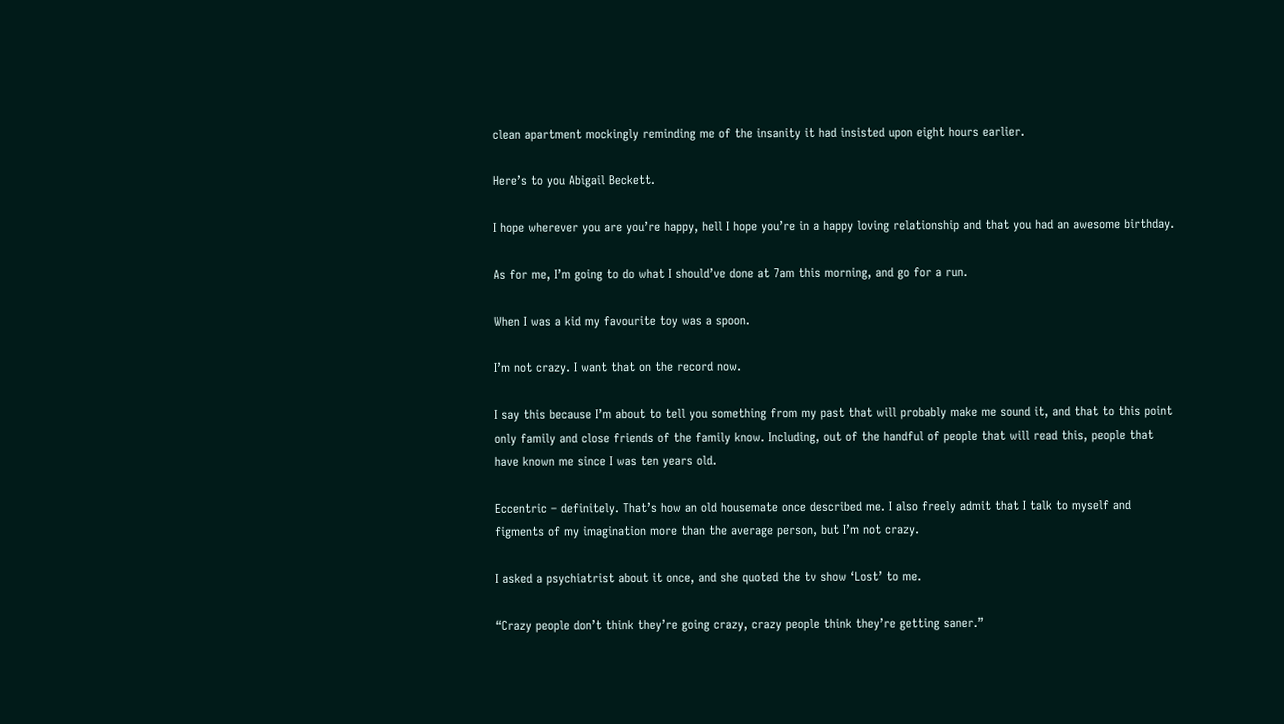clean apartment mockingly reminding me of the insanity it had insisted upon eight hours earlier.

Here’s to you Abigail Beckett.

I hope wherever you are you’re happy, hell I hope you’re in a happy loving relationship and that you had an awesome birthday.

As for me, I’m going to do what I should’ve done at 7am this morning, and go for a run.

When I was a kid my favourite toy was a spoon.

I’m not crazy. I want that on the record now.

I say this because I’m about to tell you something from my past that will probably make me sound it, and that to this point only family and close friends of the family know. Including, out of the handful of people that will read this, people that have known me since I was ten years old.

Eccentric – definitely. That’s how an old housemate once described me. I also freely admit that I talk to myself and figments of my imagination more than the average person, but I’m not crazy.

I asked a psychiatrist about it once, and she quoted the tv show ‘Lost’ to me.

“Crazy people don’t think they’re going crazy, crazy people think they’re getting saner.”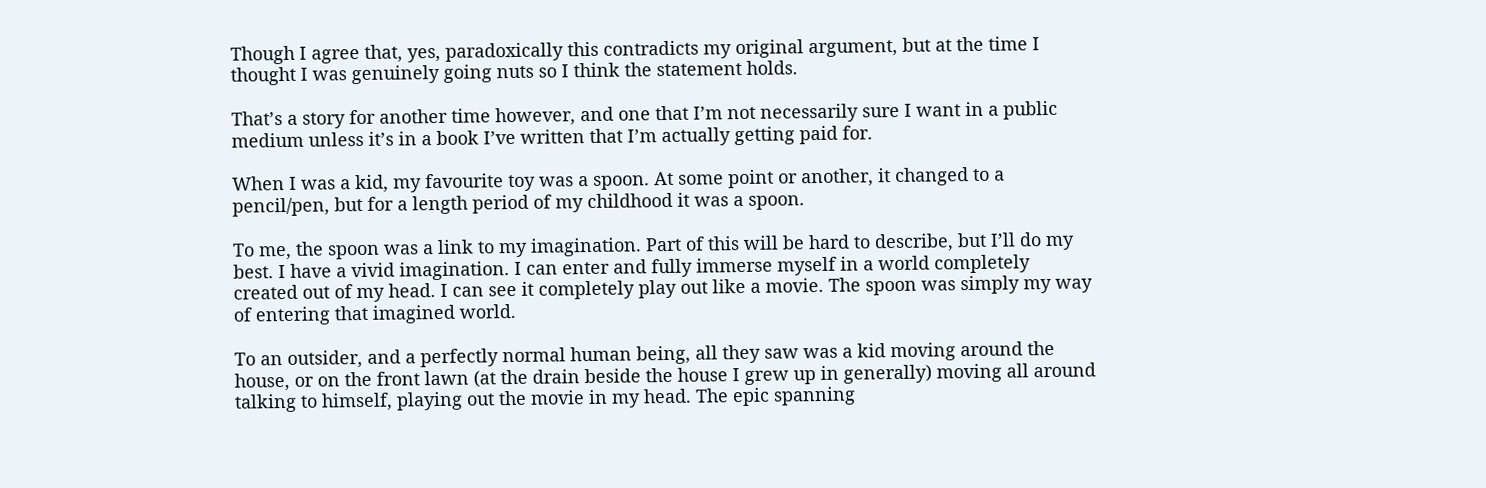Though I agree that, yes, paradoxically this contradicts my original argument, but at the time I thought I was genuinely going nuts so I think the statement holds.

That’s a story for another time however, and one that I’m not necessarily sure I want in a public medium unless it’s in a book I’ve written that I’m actually getting paid for.

When I was a kid, my favourite toy was a spoon. At some point or another, it changed to a pencil/pen, but for a length period of my childhood it was a spoon.

To me, the spoon was a link to my imagination. Part of this will be hard to describe, but I’ll do my best. I have a vivid imagination. I can enter and fully immerse myself in a world completely created out of my head. I can see it completely play out like a movie. The spoon was simply my way of entering that imagined world.

To an outsider, and a perfectly normal human being, all they saw was a kid moving around the house, or on the front lawn (at the drain beside the house I grew up in generally) moving all around talking to himself, playing out the movie in my head. The epic spanning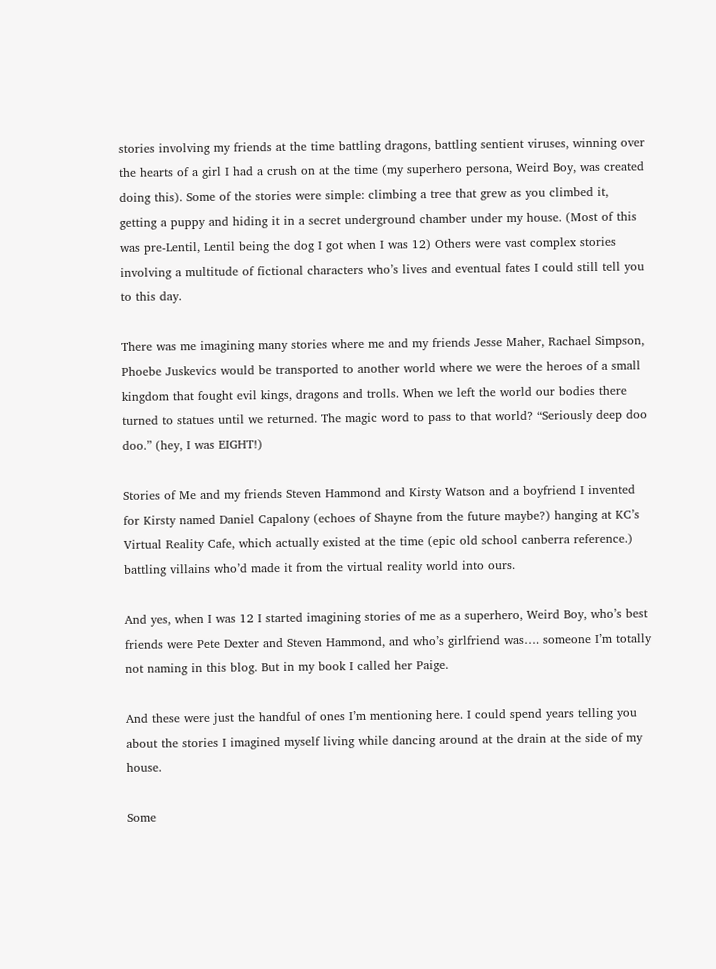stories involving my friends at the time battling dragons, battling sentient viruses, winning over the hearts of a girl I had a crush on at the time (my superhero persona, Weird Boy, was created doing this). Some of the stories were simple: climbing a tree that grew as you climbed it, getting a puppy and hiding it in a secret underground chamber under my house. (Most of this was pre-Lentil, Lentil being the dog I got when I was 12) Others were vast complex stories involving a multitude of fictional characters who’s lives and eventual fates I could still tell you to this day.

There was me imagining many stories where me and my friends Jesse Maher, Rachael Simpson, Phoebe Juskevics would be transported to another world where we were the heroes of a small kingdom that fought evil kings, dragons and trolls. When we left the world our bodies there turned to statues until we returned. The magic word to pass to that world? “Seriously deep doo doo.” (hey, I was EIGHT!)

Stories of Me and my friends Steven Hammond and Kirsty Watson and a boyfriend I invented for Kirsty named Daniel Capalony (echoes of Shayne from the future maybe?) hanging at KC’s Virtual Reality Cafe, which actually existed at the time (epic old school canberra reference.) battling villains who’d made it from the virtual reality world into ours.

And yes, when I was 12 I started imagining stories of me as a superhero, Weird Boy, who’s best friends were Pete Dexter and Steven Hammond, and who’s girlfriend was…. someone I’m totally not naming in this blog. But in my book I called her Paige.

And these were just the handful of ones I’m mentioning here. I could spend years telling you about the stories I imagined myself living while dancing around at the drain at the side of my house.

Some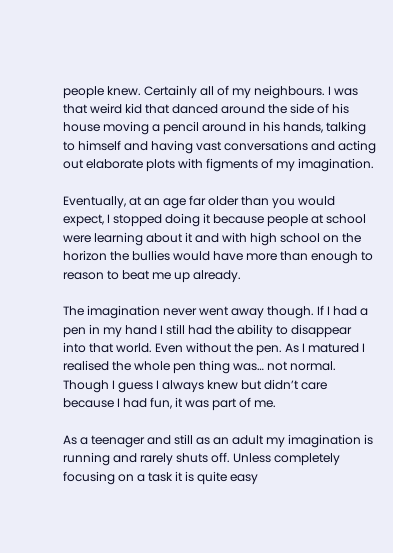people knew. Certainly all of my neighbours. I was that weird kid that danced around the side of his house moving a pencil around in his hands, talking to himself and having vast conversations and acting out elaborate plots with figments of my imagination.

Eventually, at an age far older than you would expect, I stopped doing it because people at school were learning about it and with high school on the horizon the bullies would have more than enough to reason to beat me up already.

The imagination never went away though. If I had a pen in my hand I still had the ability to disappear into that world. Even without the pen. As I matured I realised the whole pen thing was… not normal. Though I guess I always knew but didn’t care because I had fun, it was part of me.

As a teenager and still as an adult my imagination is running and rarely shuts off. Unless completely focusing on a task it is quite easy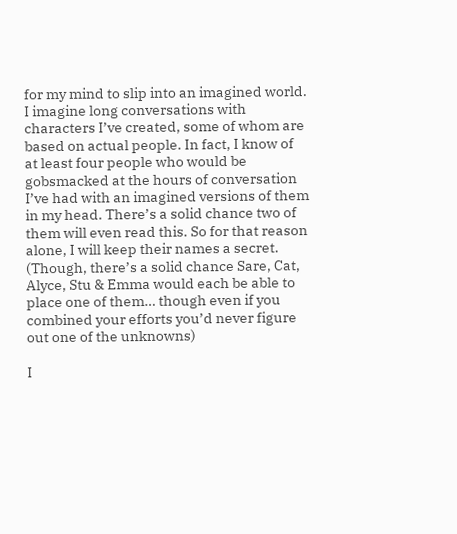for my mind to slip into an imagined world. I imagine long conversations with characters I’ve created, some of whom are based on actual people. In fact, I know of at least four people who would be gobsmacked at the hours of conversation I’ve had with an imagined versions of them in my head. There’s a solid chance two of them will even read this. So for that reason alone, I will keep their names a secret. (Though, there’s a solid chance Sare, Cat, Alyce, Stu & Emma would each be able to place one of them… though even if you combined your efforts you’d never figure out one of the unknowns)

I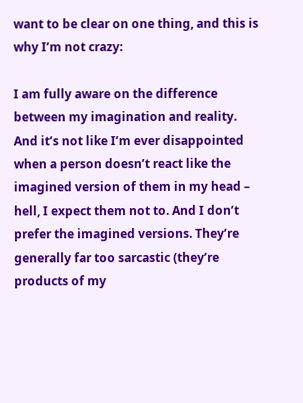want to be clear on one thing, and this is why I’m not crazy:

I am fully aware on the difference between my imagination and reality. And it’s not like I’m ever disappointed when a person doesn’t react like the imagined version of them in my head – hell, I expect them not to. And I don’t prefer the imagined versions. They’re generally far too sarcastic (they’re products of my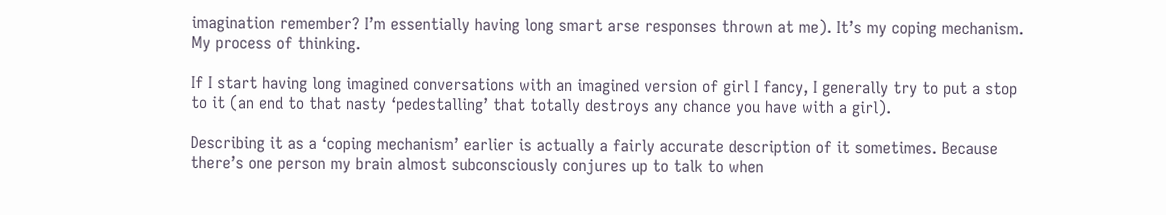imagination remember? I’m essentially having long smart arse responses thrown at me). It’s my coping mechanism. My process of thinking.

If I start having long imagined conversations with an imagined version of girl I fancy, I generally try to put a stop to it (an end to that nasty ‘pedestalling’ that totally destroys any chance you have with a girl).

Describing it as a ‘coping mechanism’ earlier is actually a fairly accurate description of it sometimes. Because there’s one person my brain almost subconsciously conjures up to talk to when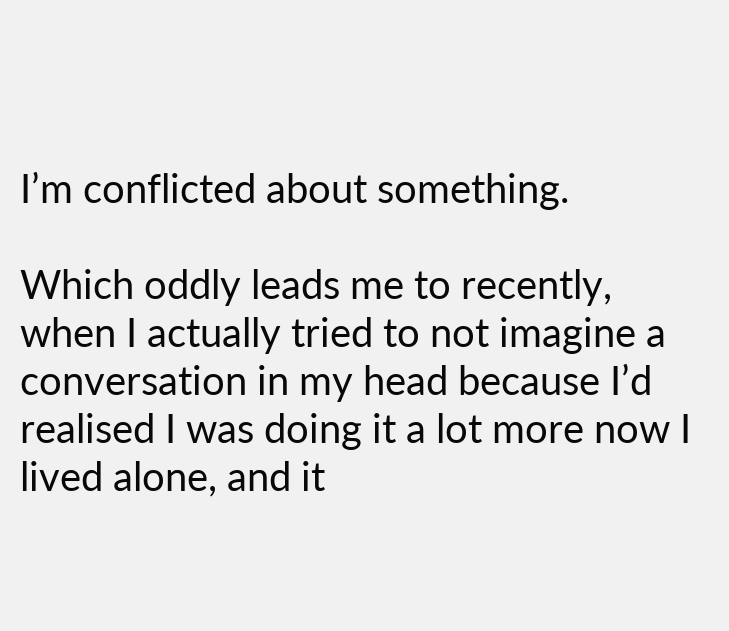I’m conflicted about something.

Which oddly leads me to recently, when I actually tried to not imagine a conversation in my head because I’d realised I was doing it a lot more now I lived alone, and it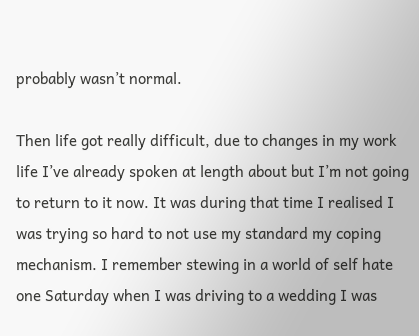probably wasn’t normal.

Then life got really difficult, due to changes in my work life I’ve already spoken at length about but I’m not going to return to it now. It was during that time I realised I was trying so hard to not use my standard my coping mechanism. I remember stewing in a world of self hate one Saturday when I was driving to a wedding I was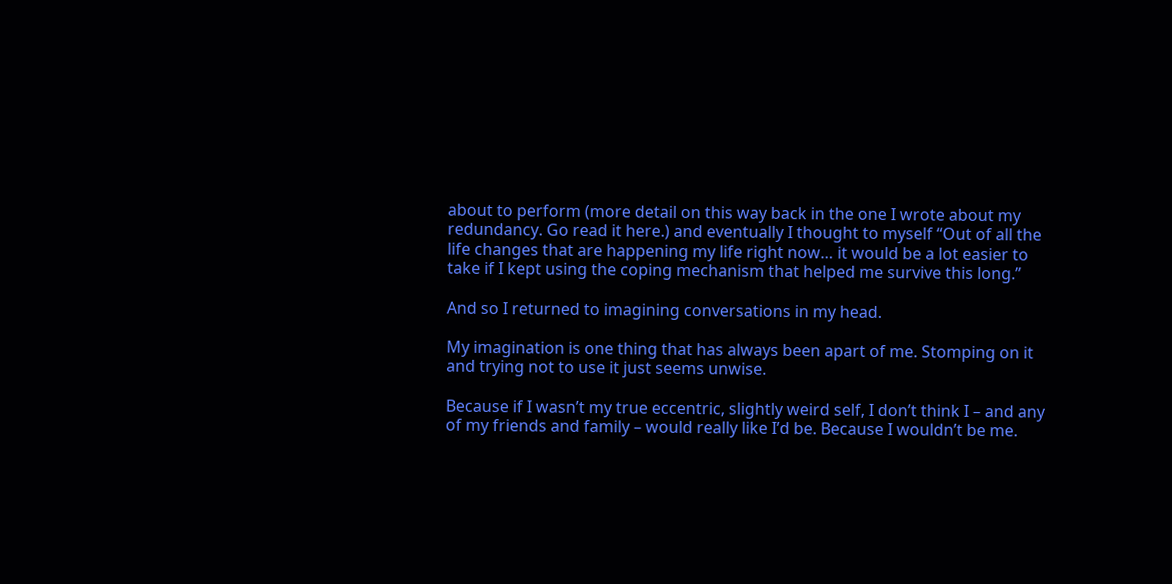about to perform (more detail on this way back in the one I wrote about my redundancy. Go read it here.) and eventually I thought to myself “Out of all the life changes that are happening my life right now… it would be a lot easier to take if I kept using the coping mechanism that helped me survive this long.”

And so I returned to imagining conversations in my head.

My imagination is one thing that has always been apart of me. Stomping on it and trying not to use it just seems unwise.

Because if I wasn’t my true eccentric, slightly weird self, I don’t think I – and any of my friends and family – would really like I’d be. Because I wouldn’t be me.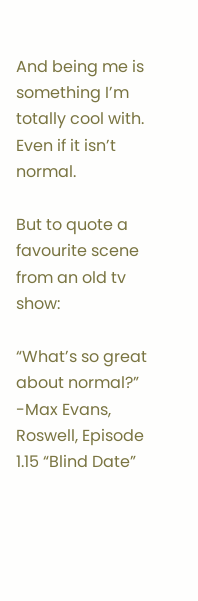And being me is something I’m totally cool with. Even if it isn’t normal.

But to quote a favourite scene from an old tv show:

“What’s so great about normal?”
-Max Evans, Roswell, Episode 1.15 “Blind Date”